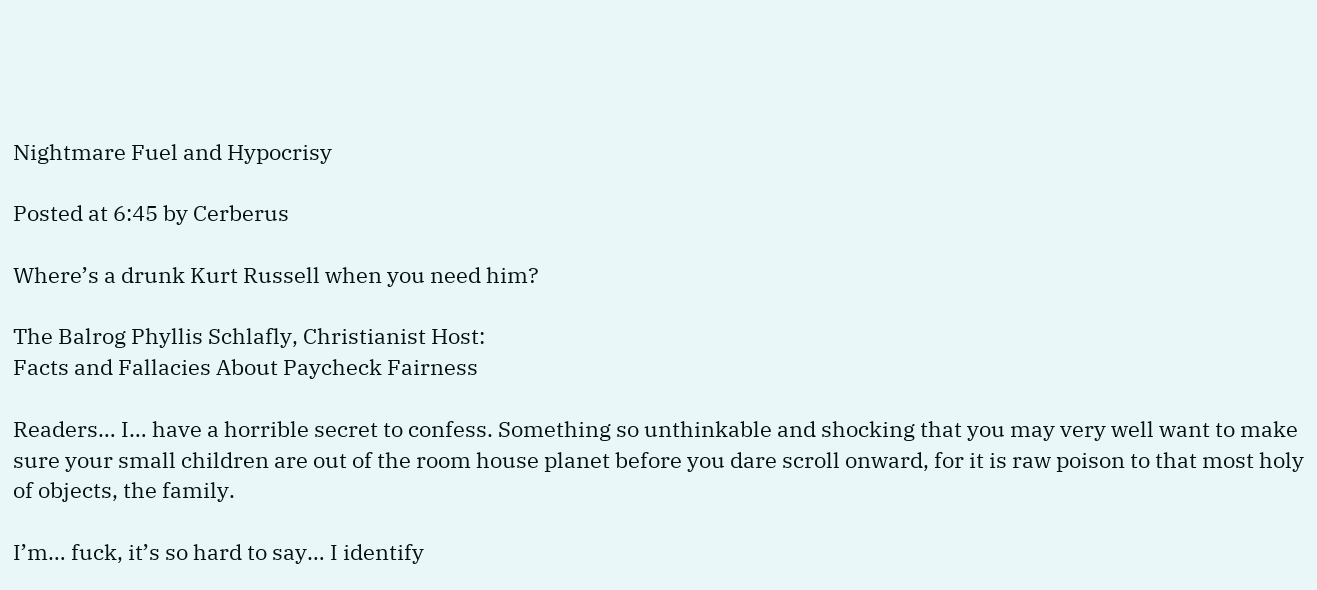Nightmare Fuel and Hypocrisy

Posted at 6:45 by Cerberus

Where’s a drunk Kurt Russell when you need him?

The Balrog Phyllis Schlafly, Christianist Host:
Facts and Fallacies About Paycheck Fairness

Readers… I… have a horrible secret to confess. Something so unthinkable and shocking that you may very well want to make sure your small children are out of the room house planet before you dare scroll onward, for it is raw poison to that most holy of objects, the family.

I’m… fuck, it’s so hard to say… I identify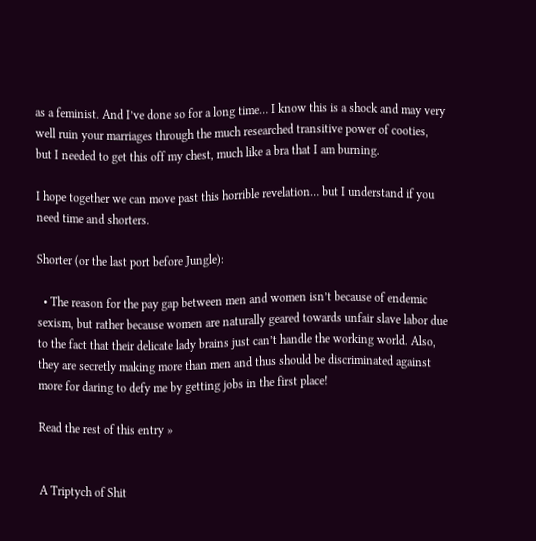as a feminist. And I’ve done so for a long time… I know this is a shock and may very well ruin your marriages through the much researched transitive power of cooties, but I needed to get this off my chest, much like a bra that I am burning.

I hope together we can move past this horrible revelation… but I understand if you need time and shorters.

Shorter (or the last port before Jungle):

  • The reason for the pay gap between men and women isn’t because of endemic sexism, but rather because women are naturally geared towards unfair slave labor due to the fact that their delicate lady brains just can’t handle the working world. Also, they are secretly making more than men and thus should be discriminated against more for daring to defy me by getting jobs in the first place!

Read the rest of this entry »


A Triptych of Shit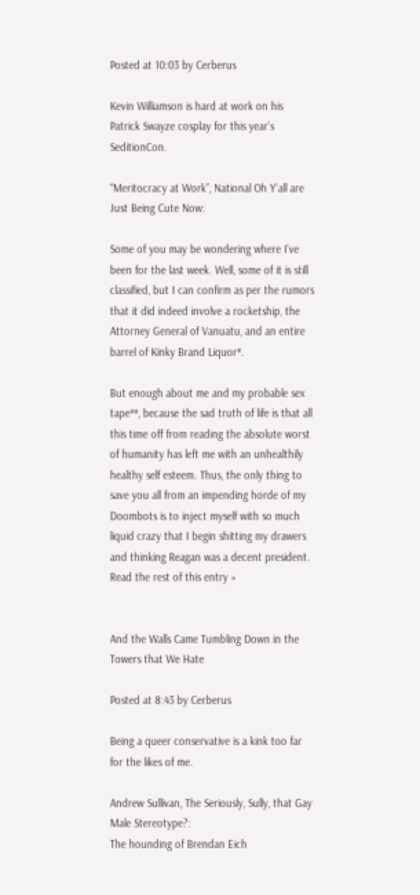Posted at 10:03 by Cerberus

Kevin Williamson is hard at work on his Patrick Swayze cosplay for this year’s SeditionCon.

“Meritocracy at Work”, National Oh Y’all are Just Being Cute Now:

Some of you may be wondering where I’ve been for the last week. Well, some of it is still classified, but I can confirm as per the rumors that it did indeed involve a rocketship, the Attorney General of Vanuatu, and an entire barrel of Kinky Brand Liquor*.

But enough about me and my probable sex tape**, because the sad truth of life is that all this time off from reading the absolute worst of humanity has left me with an unhealthily healthy self esteem. Thus, the only thing to save you all from an impending horde of my Doombots is to inject myself with so much liquid crazy that I begin shitting my drawers and thinking Reagan was a decent president.
Read the rest of this entry »


And the Walls Came Tumbling Down in the Towers that We Hate

Posted at 8:43 by Cerberus

Being a queer conservative is a kink too far for the likes of me.

Andrew Sullivan, The Seriously, Sully, that Gay Male Stereotype?:
The hounding of Brendan Eich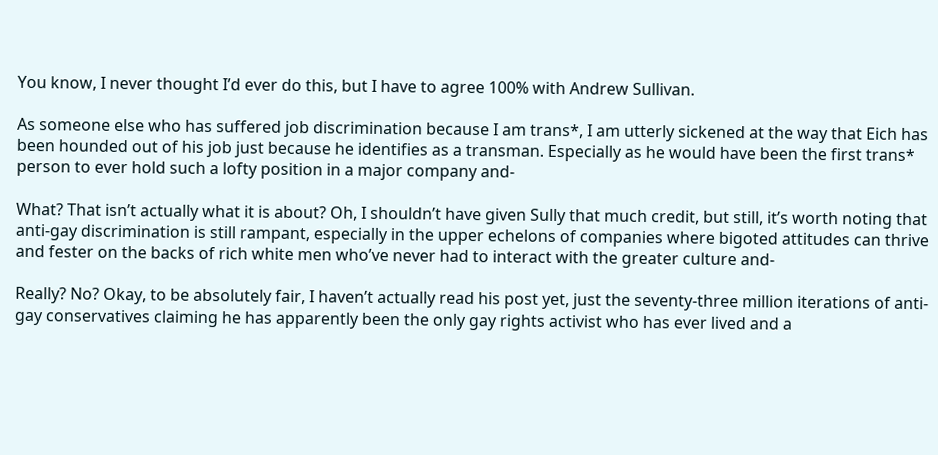You know, I never thought I’d ever do this, but I have to agree 100% with Andrew Sullivan.

As someone else who has suffered job discrimination because I am trans*, I am utterly sickened at the way that Eich has been hounded out of his job just because he identifies as a transman. Especially as he would have been the first trans* person to ever hold such a lofty position in a major company and-

What? That isn’t actually what it is about? Oh, I shouldn’t have given Sully that much credit, but still, it’s worth noting that anti-gay discrimination is still rampant, especially in the upper echelons of companies where bigoted attitudes can thrive and fester on the backs of rich white men who’ve never had to interact with the greater culture and-

Really? No? Okay, to be absolutely fair, I haven’t actually read his post yet, just the seventy-three million iterations of anti-gay conservatives claiming he has apparently been the only gay rights activist who has ever lived and a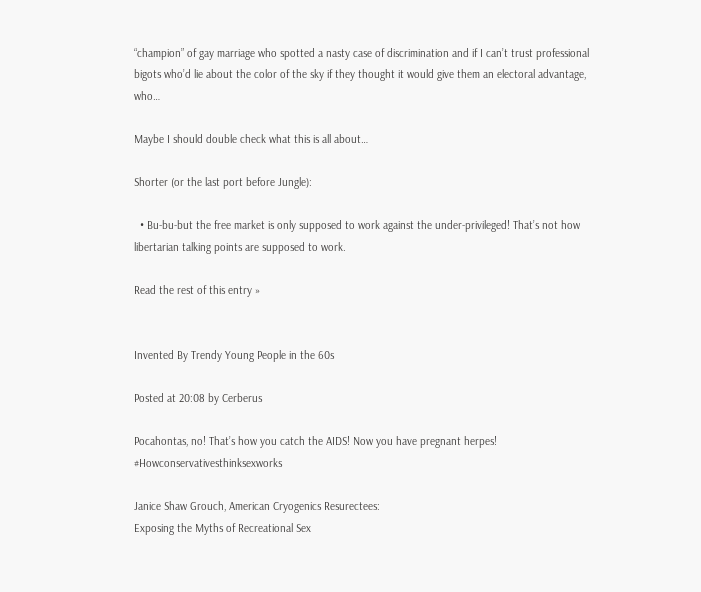“champion” of gay marriage who spotted a nasty case of discrimination and if I can’t trust professional bigots who’d lie about the color of the sky if they thought it would give them an electoral advantage, who…

Maybe I should double check what this is all about…

Shorter (or the last port before Jungle):

  • Bu-bu-but the free market is only supposed to work against the under-privileged! That’s not how libertarian talking points are supposed to work.

Read the rest of this entry »


Invented By Trendy Young People in the 60s

Posted at 20:08 by Cerberus

Pocahontas, no! That’s how you catch the AIDS! Now you have pregnant herpes! #Howconservativesthinksexworks

Janice Shaw Grouch, American Cryogenics Resurectees:
Exposing the Myths of Recreational Sex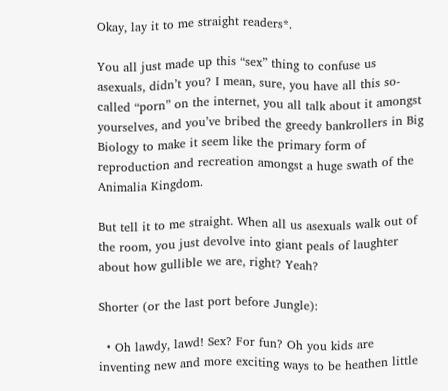Okay, lay it to me straight readers*.

You all just made up this “sex” thing to confuse us asexuals, didn’t you? I mean, sure, you have all this so-called “porn” on the internet, you all talk about it amongst yourselves, and you’ve bribed the greedy bankrollers in Big Biology to make it seem like the primary form of reproduction and recreation amongst a huge swath of the Animalia Kingdom.

But tell it to me straight. When all us asexuals walk out of the room, you just devolve into giant peals of laughter about how gullible we are, right? Yeah?

Shorter (or the last port before Jungle):

  • Oh lawdy, lawd! Sex? For fun? Oh you kids are inventing new and more exciting ways to be heathen little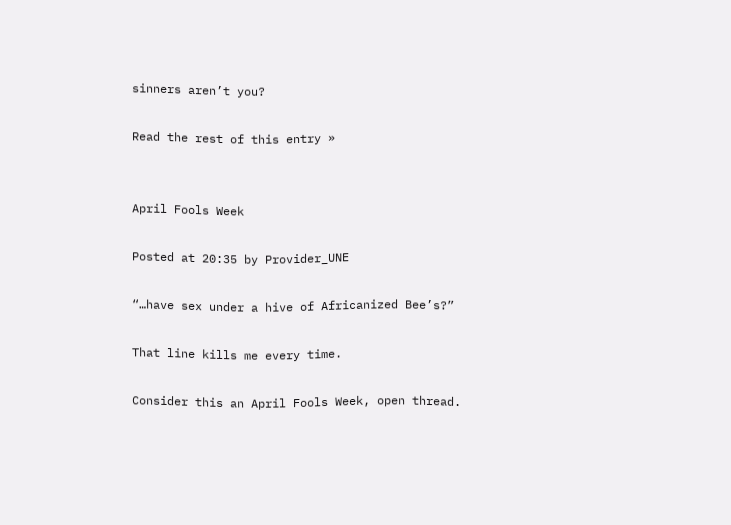sinners aren’t you?

Read the rest of this entry »


April Fools Week

Posted at 20:35 by Provider_UNE

“…have sex under a hive of Africanized Bee’s?”

That line kills me every time.

Consider this an April Fools Week, open thread.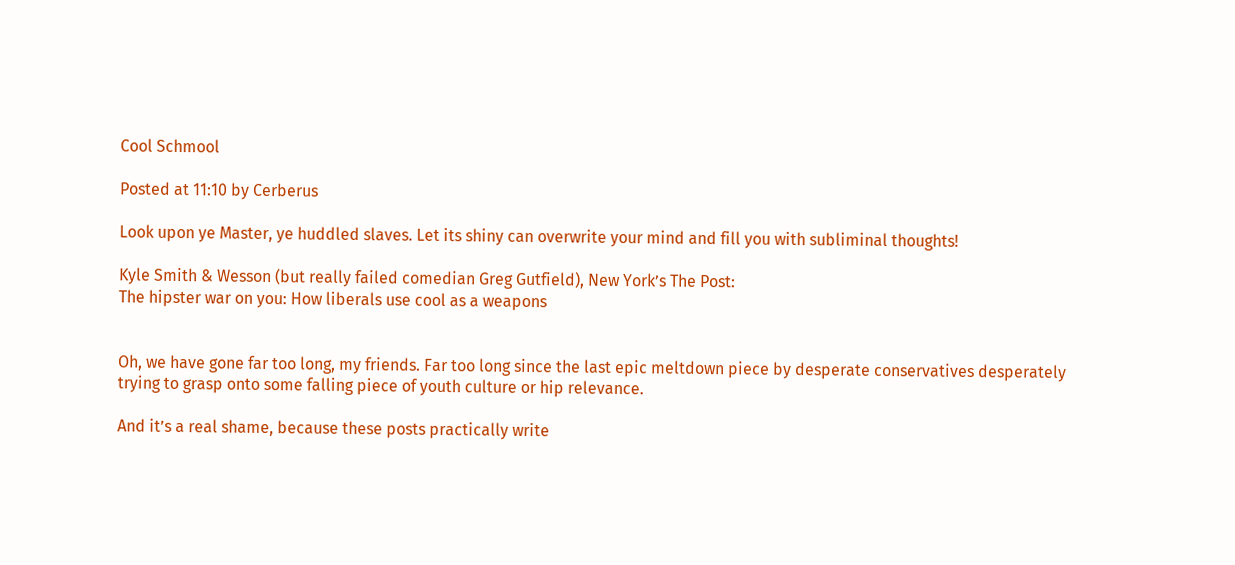Cool Schmool

Posted at 11:10 by Cerberus

Look upon ye Master, ye huddled slaves. Let its shiny can overwrite your mind and fill you with subliminal thoughts!

Kyle Smith & Wesson (but really failed comedian Greg Gutfield), New York’s The Post:
The hipster war on you: How liberals use cool as a weapons


Oh, we have gone far too long, my friends. Far too long since the last epic meltdown piece by desperate conservatives desperately trying to grasp onto some falling piece of youth culture or hip relevance.

And it’s a real shame, because these posts practically write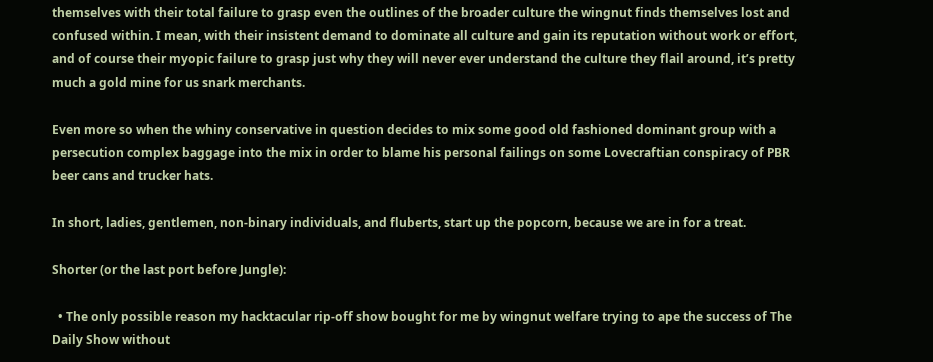themselves with their total failure to grasp even the outlines of the broader culture the wingnut finds themselves lost and confused within. I mean, with their insistent demand to dominate all culture and gain its reputation without work or effort, and of course their myopic failure to grasp just why they will never ever understand the culture they flail around, it’s pretty much a gold mine for us snark merchants.

Even more so when the whiny conservative in question decides to mix some good old fashioned dominant group with a persecution complex baggage into the mix in order to blame his personal failings on some Lovecraftian conspiracy of PBR beer cans and trucker hats.

In short, ladies, gentlemen, non-binary individuals, and fluberts, start up the popcorn, because we are in for a treat.

Shorter (or the last port before Jungle):

  • The only possible reason my hacktacular rip-off show bought for me by wingnut welfare trying to ape the success of The Daily Show without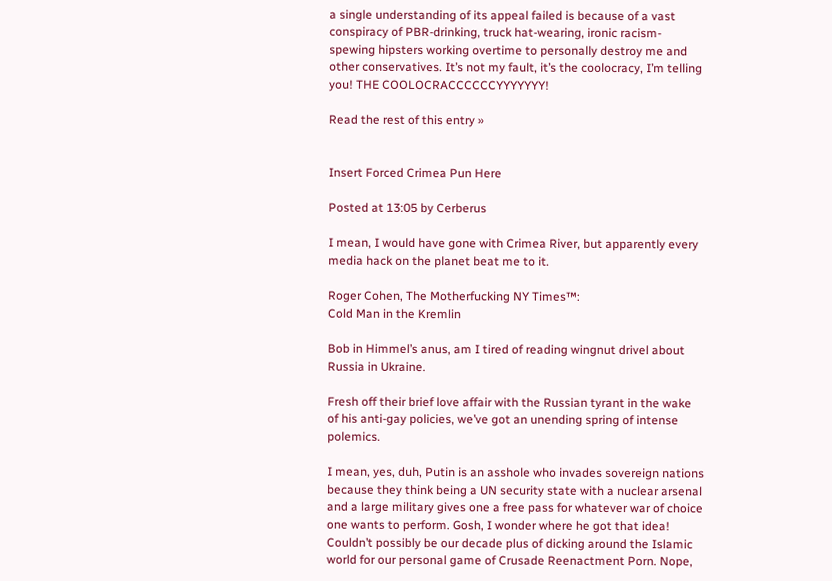a single understanding of its appeal failed is because of a vast conspiracy of PBR-drinking, truck hat-wearing, ironic racism-spewing hipsters working overtime to personally destroy me and other conservatives. It’s not my fault, it’s the coolocracy, I’m telling you! THE COOLOCRACCCCCCYYYYYYY!

Read the rest of this entry »


Insert Forced Crimea Pun Here

Posted at 13:05 by Cerberus

I mean, I would have gone with Crimea River, but apparently every media hack on the planet beat me to it.

Roger Cohen, The Motherfucking NY Times™:
Cold Man in the Kremlin

Bob in Himmel’s anus, am I tired of reading wingnut drivel about Russia in Ukraine.

Fresh off their brief love affair with the Russian tyrant in the wake of his anti-gay policies, we’ve got an unending spring of intense polemics.

I mean, yes, duh, Putin is an asshole who invades sovereign nations because they think being a UN security state with a nuclear arsenal and a large military gives one a free pass for whatever war of choice one wants to perform. Gosh, I wonder where he got that idea! Couldn’t possibly be our decade plus of dicking around the Islamic world for our personal game of Crusade Reenactment Porn. Nope,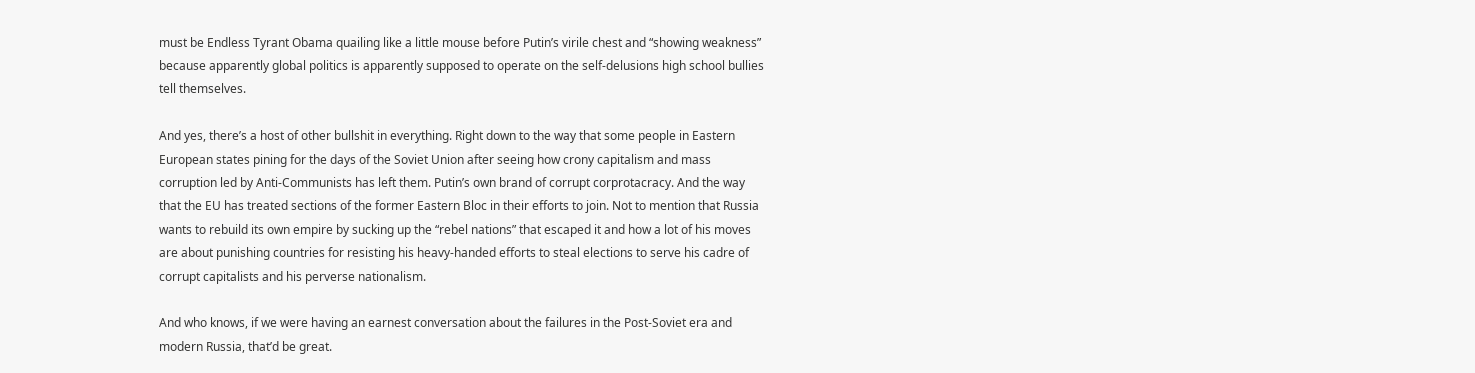must be Endless Tyrant Obama quailing like a little mouse before Putin’s virile chest and “showing weakness” because apparently global politics is apparently supposed to operate on the self-delusions high school bullies tell themselves.

And yes, there’s a host of other bullshit in everything. Right down to the way that some people in Eastern European states pining for the days of the Soviet Union after seeing how crony capitalism and mass corruption led by Anti-Communists has left them. Putin’s own brand of corrupt corprotacracy. And the way that the EU has treated sections of the former Eastern Bloc in their efforts to join. Not to mention that Russia wants to rebuild its own empire by sucking up the “rebel nations” that escaped it and how a lot of his moves are about punishing countries for resisting his heavy-handed efforts to steal elections to serve his cadre of corrupt capitalists and his perverse nationalism.

And who knows, if we were having an earnest conversation about the failures in the Post-Soviet era and modern Russia, that’d be great.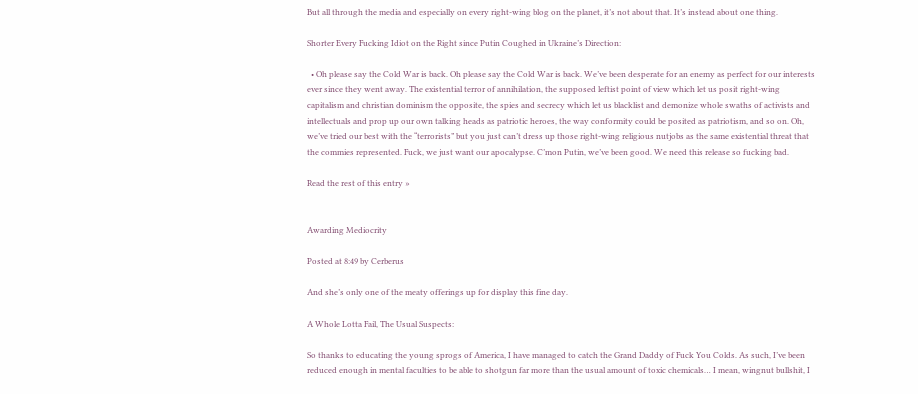But all through the media and especially on every right-wing blog on the planet, it’s not about that. It’s instead about one thing.

Shorter Every Fucking Idiot on the Right since Putin Coughed in Ukraine’s Direction:

  • Oh please say the Cold War is back. Oh please say the Cold War is back. We’ve been desperate for an enemy as perfect for our interests ever since they went away. The existential terror of annihilation, the supposed leftist point of view which let us posit right-wing capitalism and christian dominism the opposite, the spies and secrecy which let us blacklist and demonize whole swaths of activists and intellectuals and prop up our own talking heads as patriotic heroes, the way conformity could be posited as patriotism, and so on. Oh, we’ve tried our best with the “terrorists” but you just can’t dress up those right-wing religious nutjobs as the same existential threat that the commies represented. Fuck, we just want our apocalypse. C’mon Putin, we’ve been good. We need this release so fucking bad.

Read the rest of this entry »


Awarding Mediocrity

Posted at 8:49 by Cerberus

And she’s only one of the meaty offerings up for display this fine day.

A Whole Lotta Fail, The Usual Suspects:

So thanks to educating the young sprogs of America, I have managed to catch the Grand Daddy of Fuck You Colds. As such, I’ve been reduced enough in mental faculties to be able to shotgun far more than the usual amount of toxic chemicals… I mean, wingnut bullshit, I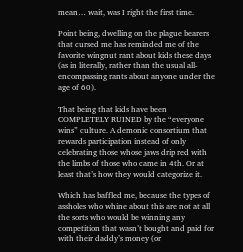mean… wait, was I right the first time.

Point being, dwelling on the plague bearers that cursed me has reminded me of the favorite wingnut rant about kids these days (as in literally, rather than the usual all-encompassing rants about anyone under the age of 60).

That being that kids have been COMPLETELY RUINED by the “everyone wins” culture. A demonic consortium that rewards participation instead of only celebrating those whose jaws drip red with the limbs of those who came in 4th. Or at least that’s how they would categorize it.

Which has baffled me, because the types of assholes who whine about this are not at all the sorts who would be winning any competition that wasn’t bought and paid for with their daddy’s money (or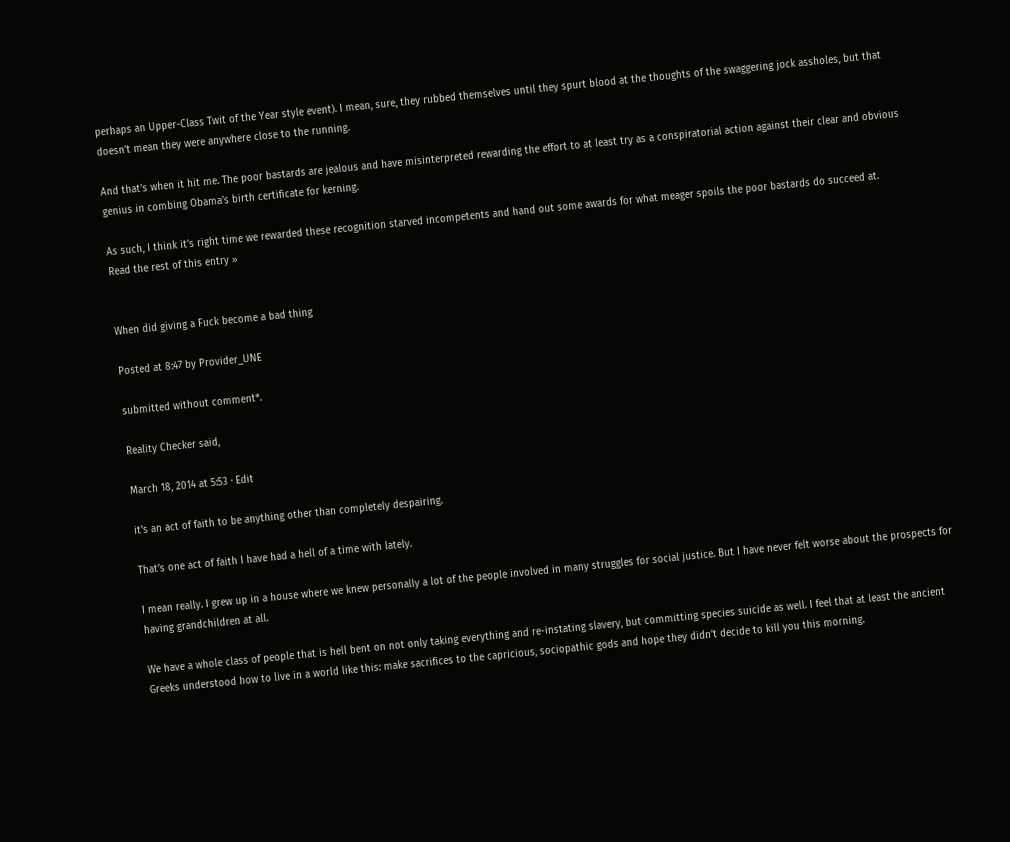perhaps an Upper-Class Twit of the Year style event). I mean, sure, they rubbed themselves until they spurt blood at the thoughts of the swaggering jock assholes, but that doesn’t mean they were anywhere close to the running.

And that’s when it hit me. The poor bastards are jealous and have misinterpreted rewarding the effort to at least try as a conspiratorial action against their clear and obvious genius in combing Obama’s birth certificate for kerning.

As such, I think it’s right time we rewarded these recognition starved incompetents and hand out some awards for what meager spoils the poor bastards do succeed at.
Read the rest of this entry »


When did giving a Fuck become a bad thing

Posted at 8:47 by Provider_UNE

submitted without comment*.

Reality Checker said,

March 18, 2014 at 5:53 · Edit

it’s an act of faith to be anything other than completely despairing.

That’s one act of faith I have had a hell of a time with lately.

I mean really. I grew up in a house where we knew personally a lot of the people involved in many struggles for social justice. But I have never felt worse about the prospects for having grandchildren at all.

We have a whole class of people that is hell bent on not only taking everything and re-instating slavery, but committing species suicide as well. I feel that at least the ancient Greeks understood how to live in a world like this: make sacrifices to the capricious, sociopathic gods and hope they didn’t decide to kill you this morning.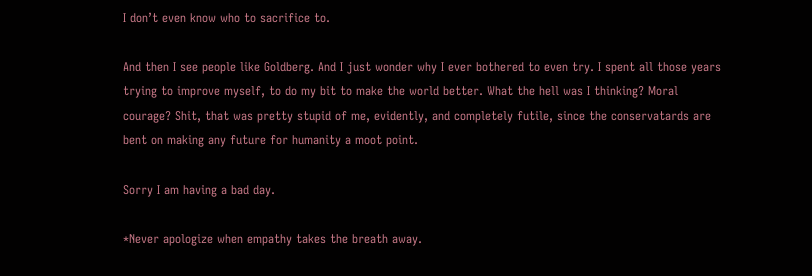I don’t even know who to sacrifice to.

And then I see people like Goldberg. And I just wonder why I ever bothered to even try. I spent all those years trying to improve myself, to do my bit to make the world better. What the hell was I thinking? Moral courage? Shit, that was pretty stupid of me, evidently, and completely futile, since the conservatards are bent on making any future for humanity a moot point.

Sorry I am having a bad day.

*Never apologize when empathy takes the breath away.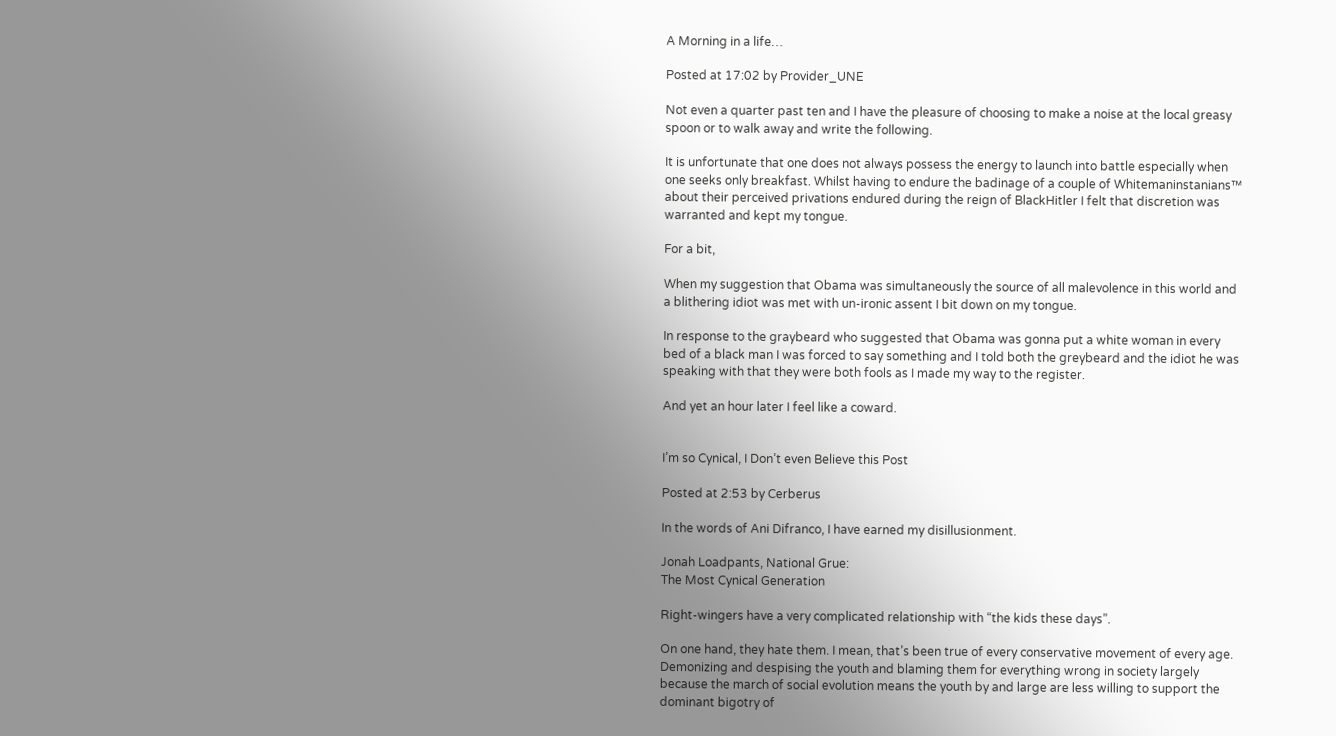A Morning in a life…

Posted at 17:02 by Provider_UNE

Not even a quarter past ten and I have the pleasure of choosing to make a noise at the local greasy spoon or to walk away and write the following.

It is unfortunate that one does not always possess the energy to launch into battle especially when one seeks only breakfast. Whilst having to endure the badinage of a couple of Whitemaninstanians™ about their perceived privations endured during the reign of BlackHitler I felt that discretion was warranted and kept my tongue.

For a bit,

When my suggestion that Obama was simultaneously the source of all malevolence in this world and a blithering idiot was met with un-ironic assent I bit down on my tongue.

In response to the graybeard who suggested that Obama was gonna put a white woman in every bed of a black man I was forced to say something and I told both the greybeard and the idiot he was speaking with that they were both fools as I made my way to the register.

And yet an hour later I feel like a coward.


I’m so Cynical, I Don’t even Believe this Post

Posted at 2:53 by Cerberus

In the words of Ani Difranco, I have earned my disillusionment.

Jonah Loadpants, National Grue:
The Most Cynical Generation

Right-wingers have a very complicated relationship with “the kids these days”.

On one hand, they hate them. I mean, that’s been true of every conservative movement of every age. Demonizing and despising the youth and blaming them for everything wrong in society largely because the march of social evolution means the youth by and large are less willing to support the dominant bigotry of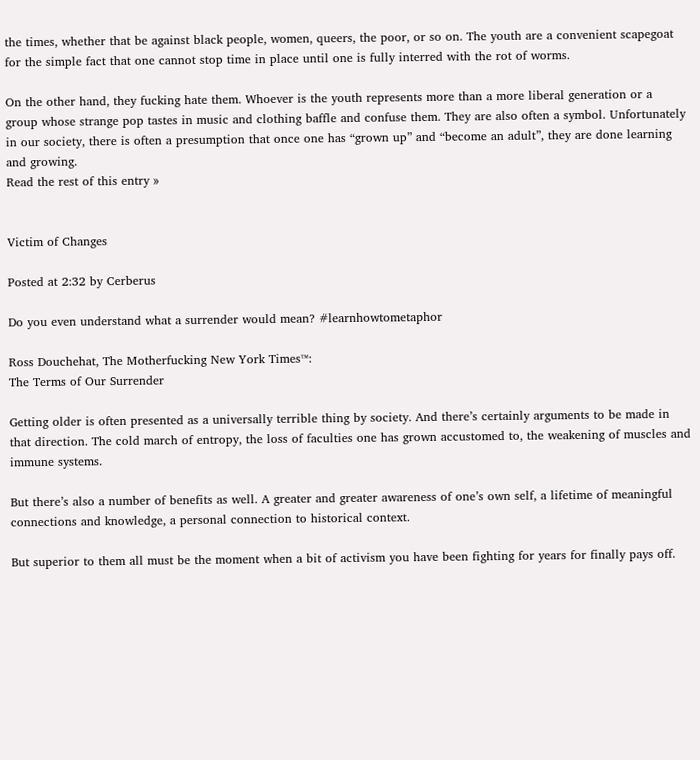the times, whether that be against black people, women, queers, the poor, or so on. The youth are a convenient scapegoat for the simple fact that one cannot stop time in place until one is fully interred with the rot of worms.

On the other hand, they fucking hate them. Whoever is the youth represents more than a more liberal generation or a group whose strange pop tastes in music and clothing baffle and confuse them. They are also often a symbol. Unfortunately in our society, there is often a presumption that once one has “grown up” and “become an adult”, they are done learning and growing.
Read the rest of this entry »


Victim of Changes

Posted at 2:32 by Cerberus

Do you even understand what a surrender would mean? #learnhowtometaphor

Ross Douchehat, The Motherfucking New York Times™:
The Terms of Our Surrender

Getting older is often presented as a universally terrible thing by society. And there’s certainly arguments to be made in that direction. The cold march of entropy, the loss of faculties one has grown accustomed to, the weakening of muscles and immune systems.

But there’s also a number of benefits as well. A greater and greater awareness of one’s own self, a lifetime of meaningful connections and knowledge, a personal connection to historical context.

But superior to them all must be the moment when a bit of activism you have been fighting for years for finally pays off.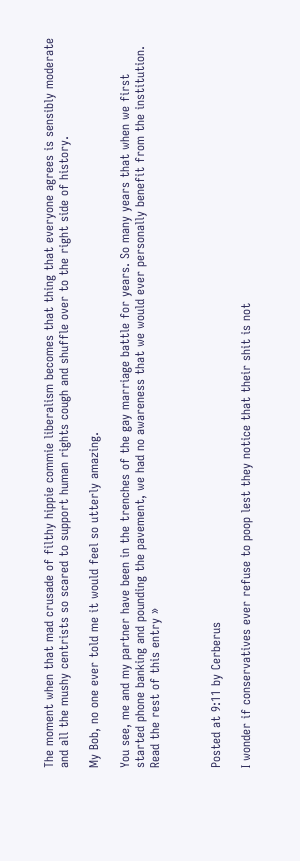The moment when that mad crusade of filthy hippie commie liberalism becomes that thing that everyone agrees is sensibly moderate and all the mushy centrists so scared to support human rights cough and shuffle over to the right side of history.

My Bob, no one ever told me it would feel so utterly amazing.

You see, me and my partner have been in the trenches of the gay marriage battle for years. So many years that when we first started phone banking and pounding the pavement, we had no awareness that we would ever personally benefit from the institution.
Read the rest of this entry »



Posted at 9:11 by Cerberus

I wonder if conservatives ever refuse to poop lest they notice that their shit is not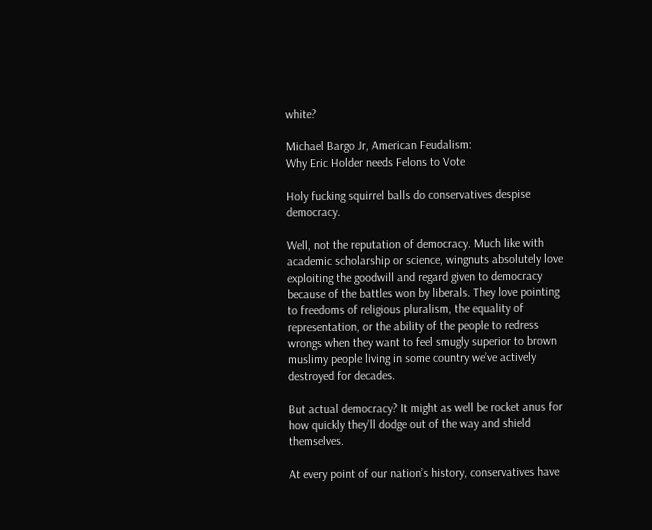white?

Michael Bargo Jr, American Feudalism:
Why Eric Holder needs Felons to Vote

Holy fucking squirrel balls do conservatives despise democracy.

Well, not the reputation of democracy. Much like with academic scholarship or science, wingnuts absolutely love exploiting the goodwill and regard given to democracy because of the battles won by liberals. They love pointing to freedoms of religious pluralism, the equality of representation, or the ability of the people to redress wrongs when they want to feel smugly superior to brown muslimy people living in some country we’ve actively destroyed for decades.

But actual democracy? It might as well be rocket anus for how quickly they’ll dodge out of the way and shield themselves.

At every point of our nation’s history, conservatives have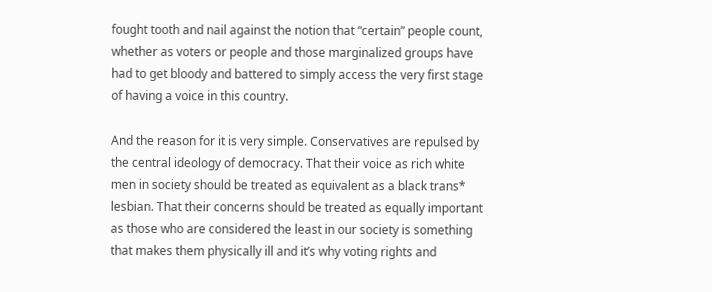fought tooth and nail against the notion that “certain” people count, whether as voters or people and those marginalized groups have had to get bloody and battered to simply access the very first stage of having a voice in this country.

And the reason for it is very simple. Conservatives are repulsed by the central ideology of democracy. That their voice as rich white men in society should be treated as equivalent as a black trans* lesbian. That their concerns should be treated as equally important as those who are considered the least in our society is something that makes them physically ill and it’s why voting rights and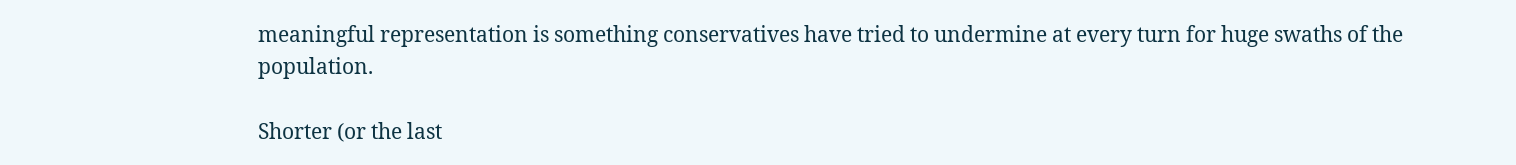meaningful representation is something conservatives have tried to undermine at every turn for huge swaths of the population.

Shorter (or the last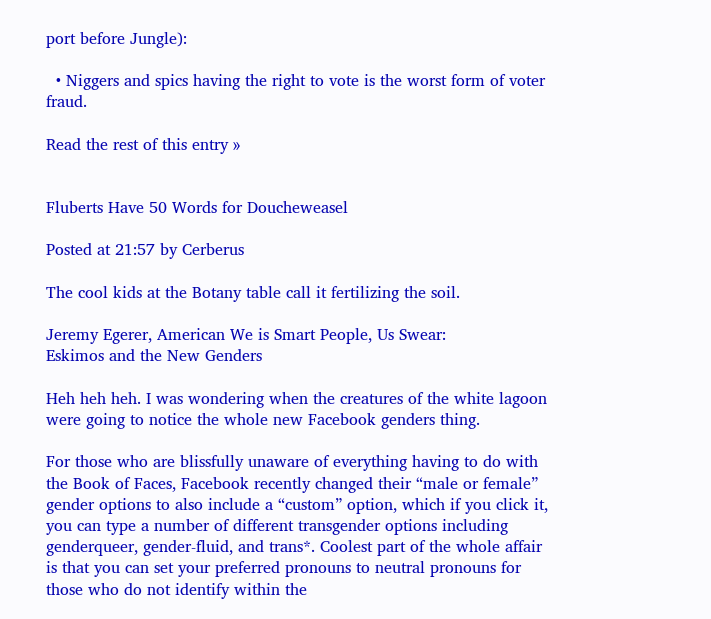port before Jungle):

  • Niggers and spics having the right to vote is the worst form of voter fraud.

Read the rest of this entry »


Fluberts Have 50 Words for Doucheweasel

Posted at 21:57 by Cerberus

The cool kids at the Botany table call it fertilizing the soil.

Jeremy Egerer, American We is Smart People, Us Swear:
Eskimos and the New Genders

Heh heh heh. I was wondering when the creatures of the white lagoon were going to notice the whole new Facebook genders thing.

For those who are blissfully unaware of everything having to do with the Book of Faces, Facebook recently changed their “male or female” gender options to also include a “custom” option, which if you click it, you can type a number of different transgender options including genderqueer, gender-fluid, and trans*. Coolest part of the whole affair is that you can set your preferred pronouns to neutral pronouns for those who do not identify within the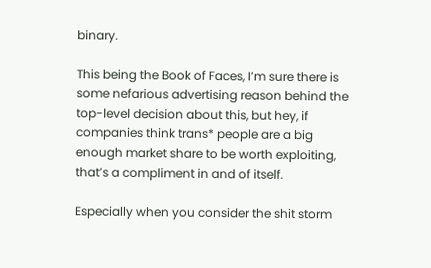binary.

This being the Book of Faces, I’m sure there is some nefarious advertising reason behind the top-level decision about this, but hey, if companies think trans* people are a big enough market share to be worth exploiting, that’s a compliment in and of itself.

Especially when you consider the shit storm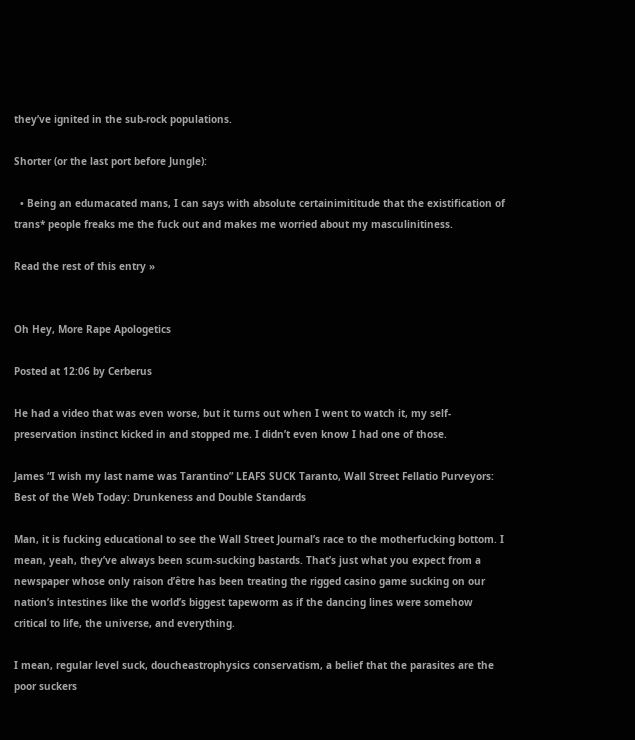they’ve ignited in the sub-rock populations.

Shorter (or the last port before Jungle):

  • Being an edumacated mans, I can says with absolute certainimititude that the existification of trans* people freaks me the fuck out and makes me worried about my masculinitiness.

Read the rest of this entry »


Oh Hey, More Rape Apologetics

Posted at 12:06 by Cerberus

He had a video that was even worse, but it turns out when I went to watch it, my self-preservation instinct kicked in and stopped me. I didn’t even know I had one of those.

James “I wish my last name was Tarantino” LEAFS SUCK Taranto, Wall Street Fellatio Purveyors:
Best of the Web Today: Drunkeness and Double Standards

Man, it is fucking educational to see the Wall Street Journal’s race to the motherfucking bottom. I mean, yeah, they’ve always been scum-sucking bastards. That’s just what you expect from a newspaper whose only raison d’être has been treating the rigged casino game sucking on our nation’s intestines like the world’s biggest tapeworm as if the dancing lines were somehow critical to life, the universe, and everything.

I mean, regular level suck, doucheastrophysics conservatism, a belief that the parasites are the poor suckers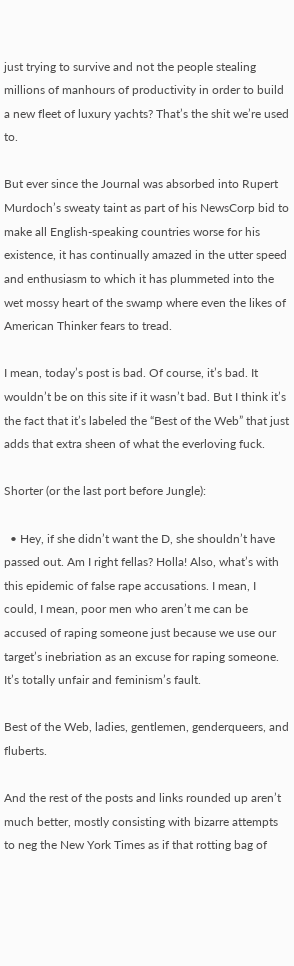just trying to survive and not the people stealing millions of manhours of productivity in order to build a new fleet of luxury yachts? That’s the shit we’re used to.

But ever since the Journal was absorbed into Rupert Murdoch’s sweaty taint as part of his NewsCorp bid to make all English-speaking countries worse for his existence, it has continually amazed in the utter speed and enthusiasm to which it has plummeted into the wet mossy heart of the swamp where even the likes of American Thinker fears to tread.

I mean, today’s post is bad. Of course, it’s bad. It wouldn’t be on this site if it wasn’t bad. But I think it’s the fact that it’s labeled the “Best of the Web” that just adds that extra sheen of what the everloving fuck.

Shorter (or the last port before Jungle):

  • Hey, if she didn’t want the D, she shouldn’t have passed out. Am I right fellas? Holla! Also, what’s with this epidemic of false rape accusations. I mean, I could, I mean, poor men who aren’t me can be accused of raping someone just because we use our target’s inebriation as an excuse for raping someone. It’s totally unfair and feminism’s fault.

Best of the Web, ladies, gentlemen, genderqueers, and fluberts.

And the rest of the posts and links rounded up aren’t much better, mostly consisting with bizarre attempts to neg the New York Times as if that rotting bag of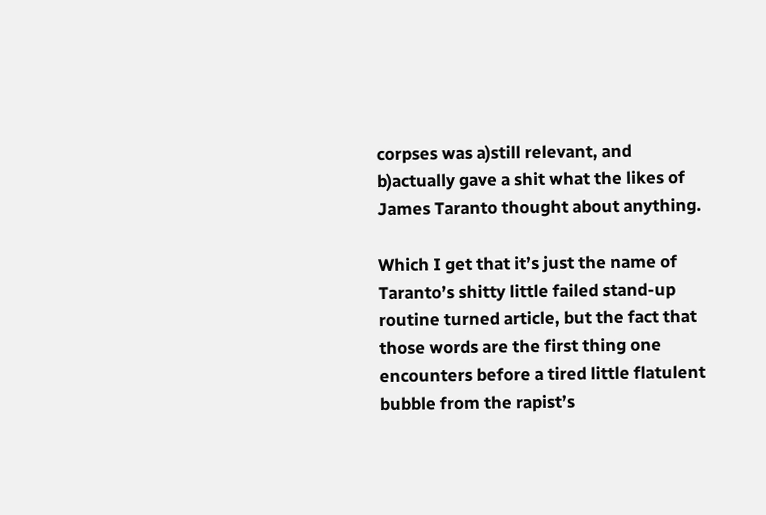corpses was a)still relevant, and b)actually gave a shit what the likes of James Taranto thought about anything.

Which I get that it’s just the name of Taranto’s shitty little failed stand-up routine turned article, but the fact that those words are the first thing one encounters before a tired little flatulent bubble from the rapist’s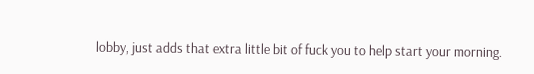lobby, just adds that extra little bit of fuck you to help start your morning.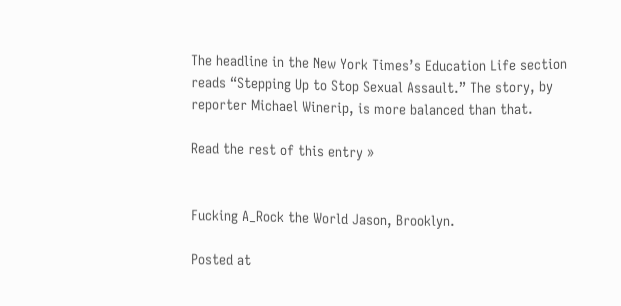The headline in the New York Times’s Education Life section reads “Stepping Up to Stop Sexual Assault.” The story, by reporter Michael Winerip, is more balanced than that.

Read the rest of this entry »


Fucking A_Rock the World Jason, Brooklyn.

Posted at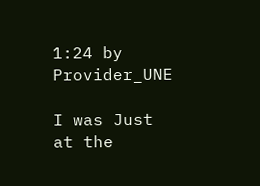1:24 by Provider_UNE

I was Just at the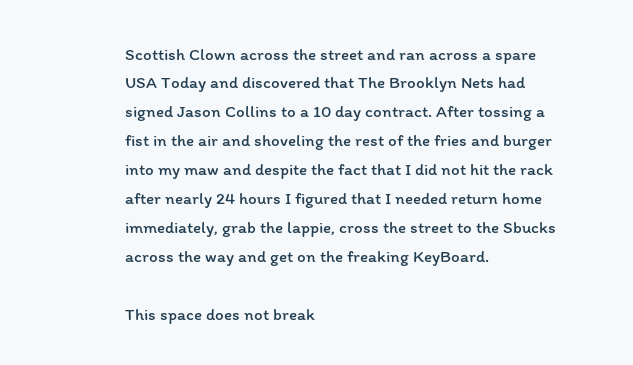Scottish Clown across the street and ran across a spare USA Today and discovered that The Brooklyn Nets had signed Jason Collins to a 10 day contract. After tossing a fist in the air and shoveling the rest of the fries and burger into my maw and despite the fact that I did not hit the rack after nearly 24 hours I figured that I needed return home immediately, grab the lappie, cross the street to the Sbucks across the way and get on the freaking KeyBoard.

This space does not break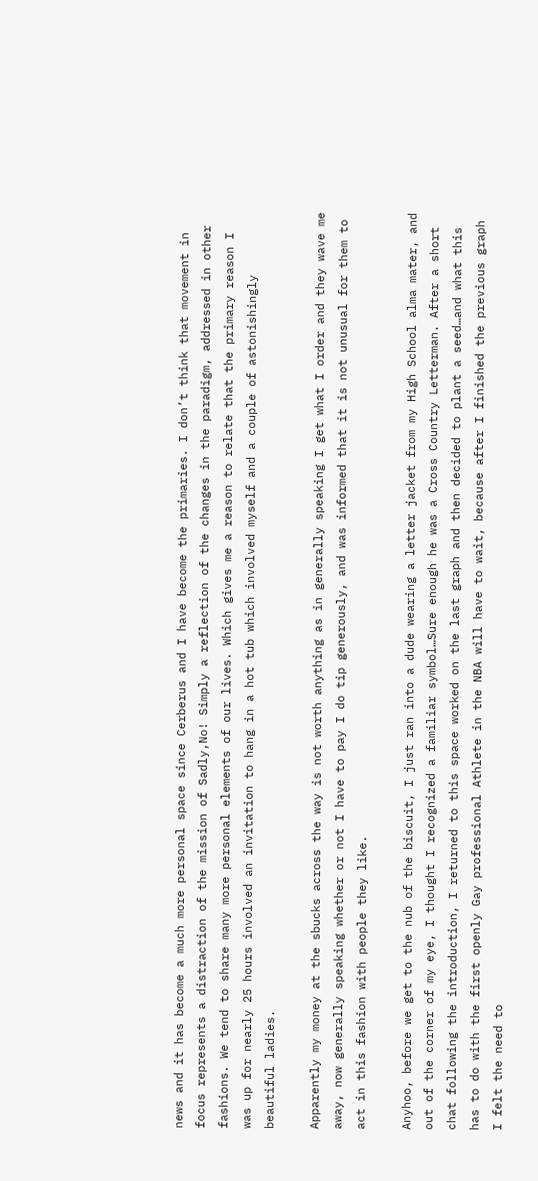news and it has become a much more personal space since Cerberus and I have become the primaries. I don’t think that movement in focus represents a distraction of the mission of Sadly,No! Simply a reflection of the changes in the paradigm, addressed in other fashions. We tend to share many more personal elements of our lives. Which gives me a reason to relate that the primary reason I was up for nearly 25 hours involved an invitation to hang in a hot tub which involved myself and a couple of astonishingly beautiful ladies.

Apparently my money at the sbucks across the way is not worth anything as in generally speaking I get what I order and they wave me away, now generally speaking whether or not I have to pay I do tip generously, and was informed that it is not unusual for them to act in this fashion with people they like.

Anyhoo, before we get to the nub of the biscuit, I just ran into a dude wearing a letter jacket from my High School alma mater, and out of the corner of my eye, I thought I recognized a familiar symbol…Sure enough he was a Cross Country Letterman. After a short chat following the introduction, I returned to this space worked on the last graph and then decided to plant a seed…and what this has to do with the first openly Gay professional Athlete in the NBA will have to wait, because after I finished the previous graph I felt the need to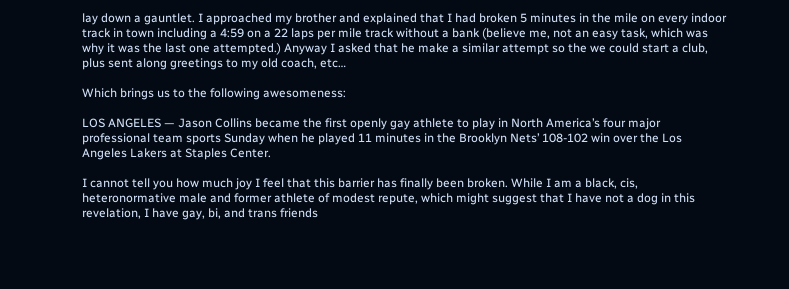lay down a gauntlet. I approached my brother and explained that I had broken 5 minutes in the mile on every indoor track in town including a 4:59 on a 22 laps per mile track without a bank (believe me, not an easy task, which was why it was the last one attempted.) Anyway I asked that he make a similar attempt so the we could start a club, plus sent along greetings to my old coach, etc…

Which brings us to the following awesomeness:

LOS ANGELES — Jason Collins became the first openly gay athlete to play in North America’s four major professional team sports Sunday when he played 11 minutes in the Brooklyn Nets’ 108-102 win over the Los Angeles Lakers at Staples Center.

I cannot tell you how much joy I feel that this barrier has finally been broken. While I am a black, cis, heteronormative male and former athlete of modest repute, which might suggest that I have not a dog in this revelation, I have gay, bi, and trans friends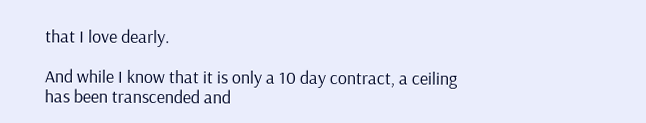that I love dearly.

And while I know that it is only a 10 day contract, a ceiling has been transcended and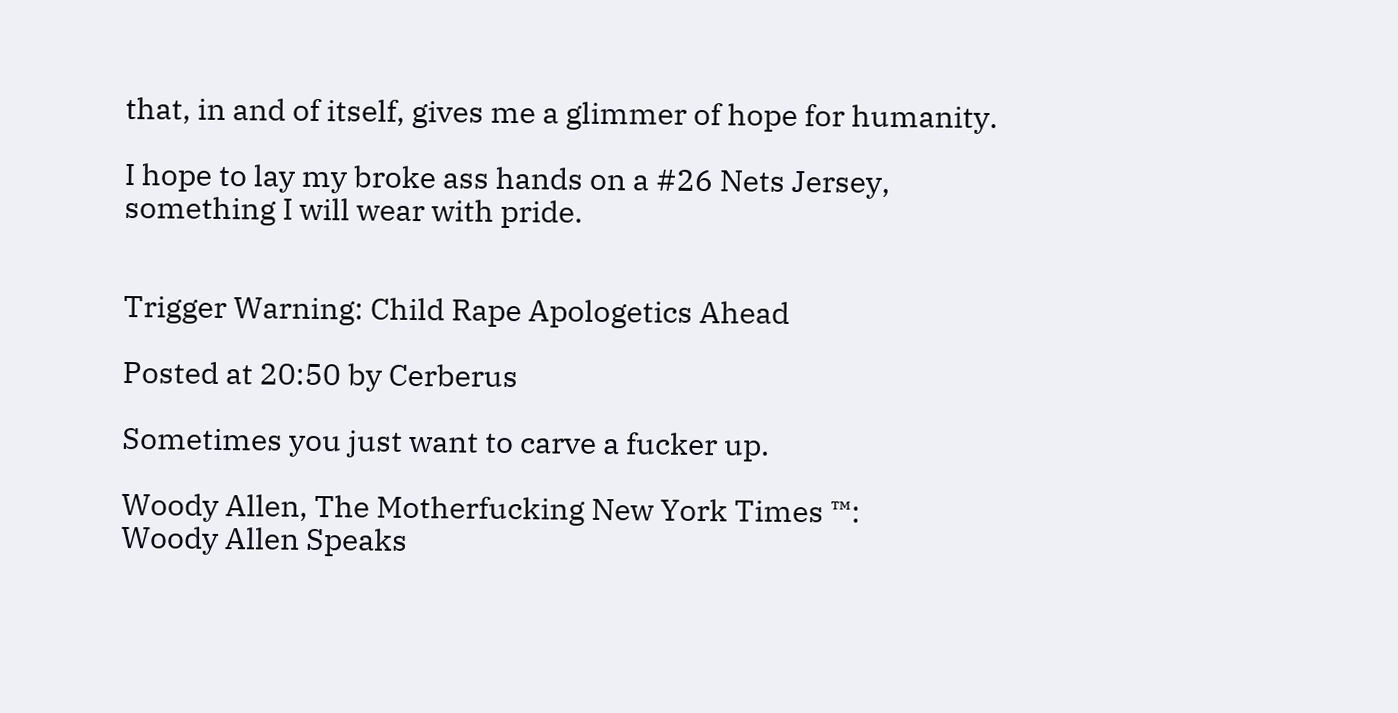that, in and of itself, gives me a glimmer of hope for humanity.

I hope to lay my broke ass hands on a #26 Nets Jersey, something I will wear with pride.


Trigger Warning: Child Rape Apologetics Ahead

Posted at 20:50 by Cerberus

Sometimes you just want to carve a fucker up.

Woody Allen, The Motherfucking New York Times ™:
Woody Allen Speaks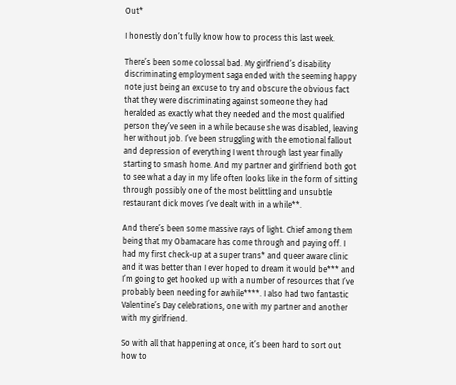Out*

I honestly don’t fully know how to process this last week.

There’s been some colossal bad. My girlfriend’s disability discriminating employment saga ended with the seeming happy note just being an excuse to try and obscure the obvious fact that they were discriminating against someone they had heralded as exactly what they needed and the most qualified person they’ve seen in a while because she was disabled, leaving her without job. I’ve been struggling with the emotional fallout and depression of everything I went through last year finally starting to smash home. And my partner and girlfriend both got to see what a day in my life often looks like in the form of sitting through possibly one of the most belittling and unsubtle restaurant dick moves I’ve dealt with in a while**.

And there’s been some massive rays of light. Chief among them being that my Obamacare has come through and paying off. I had my first check-up at a super trans* and queer aware clinic and it was better than I ever hoped to dream it would be*** and I’m going to get hooked up with a number of resources that I’ve probably been needing for awhile****. I also had two fantastic Valentine’s Day celebrations, one with my partner and another with my girlfriend.

So with all that happening at once, it’s been hard to sort out how to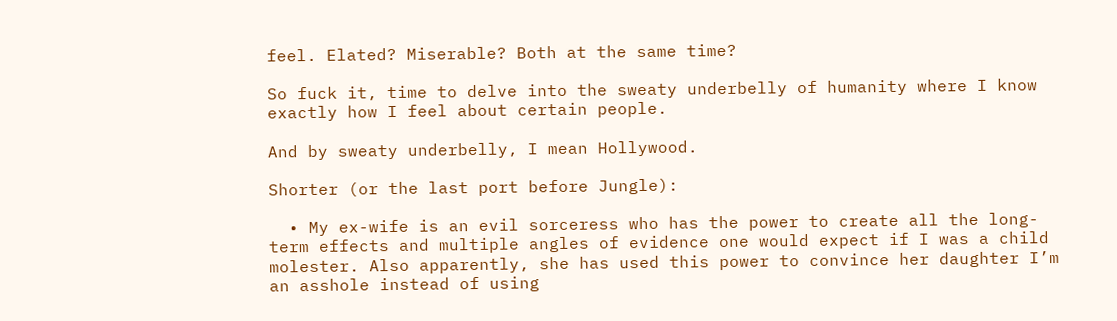feel. Elated? Miserable? Both at the same time?

So fuck it, time to delve into the sweaty underbelly of humanity where I know exactly how I feel about certain people.

And by sweaty underbelly, I mean Hollywood.

Shorter (or the last port before Jungle):

  • My ex-wife is an evil sorceress who has the power to create all the long-term effects and multiple angles of evidence one would expect if I was a child molester. Also apparently, she has used this power to convince her daughter I’m an asshole instead of using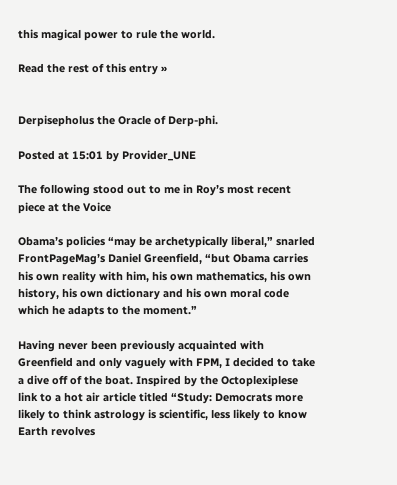this magical power to rule the world.

Read the rest of this entry »


Derpisepholus the Oracle of Derp-phi.

Posted at 15:01 by Provider_UNE

The following stood out to me in Roy’s most recent piece at the Voice

Obama’s policies “may be archetypically liberal,” snarled FrontPageMag’s Daniel Greenfield, “but Obama carries his own reality with him, his own mathematics, his own history, his own dictionary and his own moral code which he adapts to the moment.”

Having never been previously acquainted with Greenfield and only vaguely with FPM, I decided to take a dive off of the boat. Inspired by the Octoplexiplese link to a hot air article titled “Study: Democrats more likely to think astrology is scientific, less likely to know Earth revolves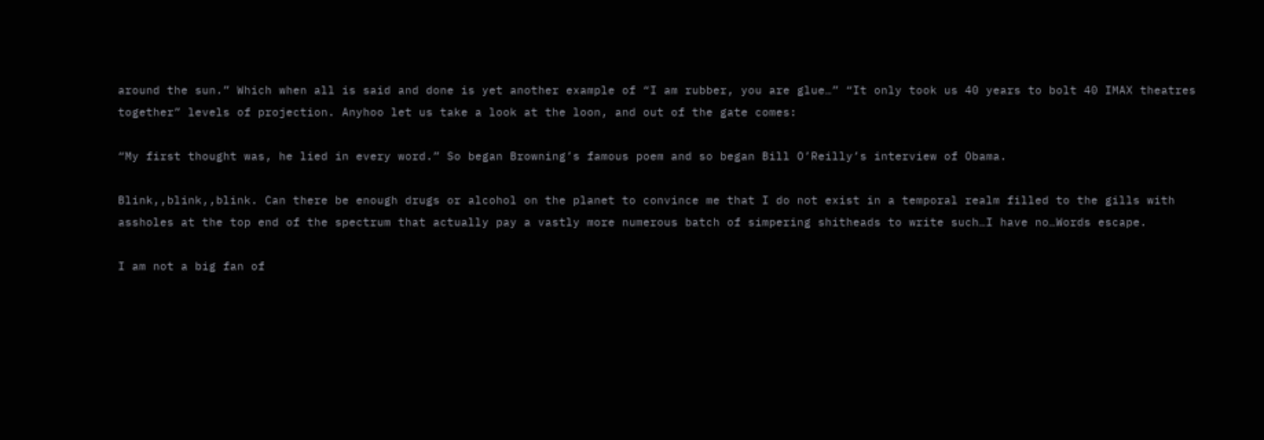around the sun.” Which when all is said and done is yet another example of “I am rubber, you are glue…” “It only took us 40 years to bolt 40 IMAX theatres together” levels of projection. Anyhoo let us take a look at the loon, and out of the gate comes:

“My first thought was, he lied in every word.” So began Browning’s famous poem and so began Bill O’Reilly’s interview of Obama.

Blink,,blink,,blink. Can there be enough drugs or alcohol on the planet to convince me that I do not exist in a temporal realm filled to the gills with assholes at the top end of the spectrum that actually pay a vastly more numerous batch of simpering shitheads to write such…I have no…Words escape.

I am not a big fan of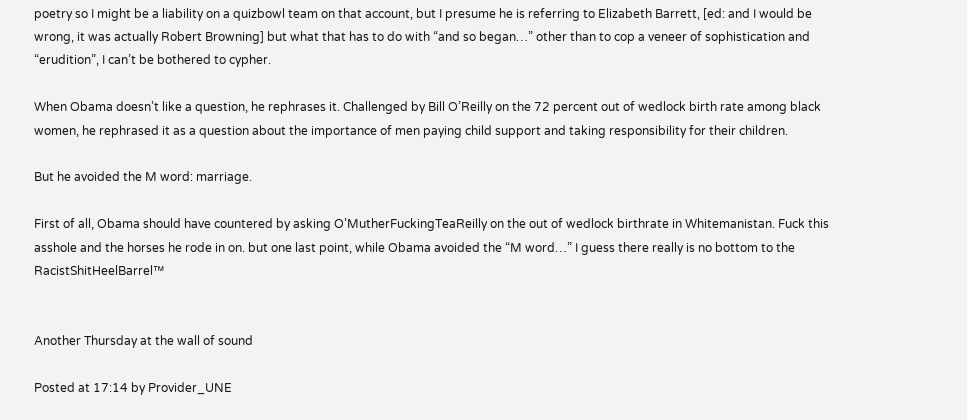poetry so I might be a liability on a quizbowl team on that account, but I presume he is referring to Elizabeth Barrett, [ed: and I would be wrong, it was actually Robert Browning] but what that has to do with “and so began…” other than to cop a veneer of sophistication and “erudition”, I can’t be bothered to cypher.

When Obama doesn’t like a question, he rephrases it. Challenged by Bill O’Reilly on the 72 percent out of wedlock birth rate among black women, he rephrased it as a question about the importance of men paying child support and taking responsibility for their children.

But he avoided the M word: marriage.

First of all, Obama should have countered by asking O’MutherFuckingTeaReilly on the out of wedlock birthrate in Whitemanistan. Fuck this asshole and the horses he rode in on. but one last point, while Obama avoided the “M word…” I guess there really is no bottom to the RacistShitHeelBarrel™


Another Thursday at the wall of sound

Posted at 17:14 by Provider_UNE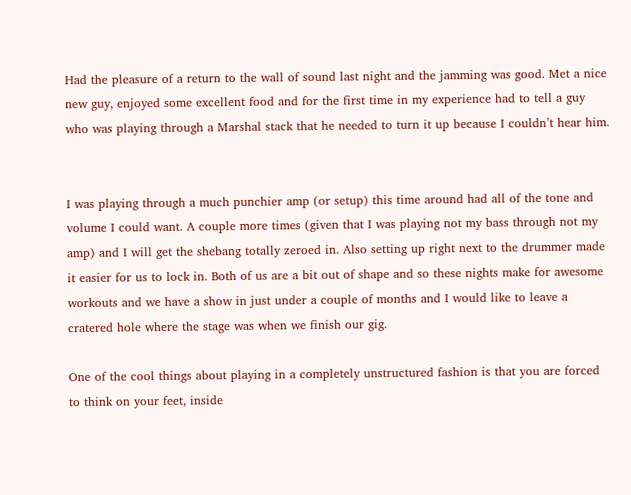Had the pleasure of a return to the wall of sound last night and the jamming was good. Met a nice new guy, enjoyed some excellent food and for the first time in my experience had to tell a guy who was playing through a Marshal stack that he needed to turn it up because I couldn’t hear him.


I was playing through a much punchier amp (or setup) this time around had all of the tone and volume I could want. A couple more times (given that I was playing not my bass through not my amp) and I will get the shebang totally zeroed in. Also setting up right next to the drummer made it easier for us to lock in. Both of us are a bit out of shape and so these nights make for awesome workouts and we have a show in just under a couple of months and I would like to leave a cratered hole where the stage was when we finish our gig.

One of the cool things about playing in a completely unstructured fashion is that you are forced to think on your feet, inside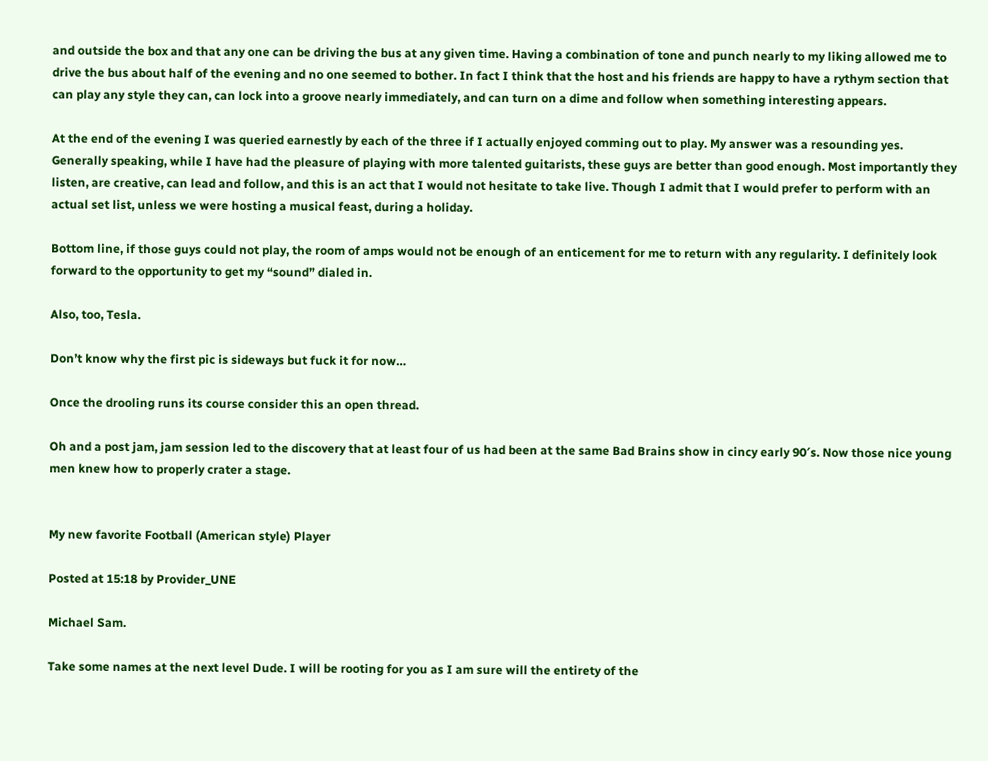and outside the box and that any one can be driving the bus at any given time. Having a combination of tone and punch nearly to my liking allowed me to drive the bus about half of the evening and no one seemed to bother. In fact I think that the host and his friends are happy to have a rythym section that can play any style they can, can lock into a groove nearly immediately, and can turn on a dime and follow when something interesting appears.

At the end of the evening I was queried earnestly by each of the three if I actually enjoyed comming out to play. My answer was a resounding yes. Generally speaking, while I have had the pleasure of playing with more talented guitarists, these guys are better than good enough. Most importantly they listen, are creative, can lead and follow, and this is an act that I would not hesitate to take live. Though I admit that I would prefer to perform with an actual set list, unless we were hosting a musical feast, during a holiday.

Bottom line, if those guys could not play, the room of amps would not be enough of an enticement for me to return with any regularity. I definitely look forward to the opportunity to get my “sound” dialed in.

Also, too, Tesla.

Don’t know why the first pic is sideways but fuck it for now…

Once the drooling runs its course consider this an open thread.

Oh and a post jam, jam session led to the discovery that at least four of us had been at the same Bad Brains show in cincy early 90′s. Now those nice young men knew how to properly crater a stage.


My new favorite Football (American style) Player

Posted at 15:18 by Provider_UNE

Michael Sam.

Take some names at the next level Dude. I will be rooting for you as I am sure will the entirety of the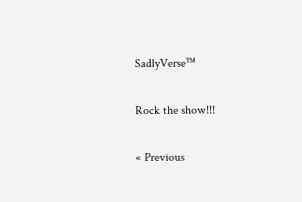SadlyVerse™

Rock the show!!!

« Previous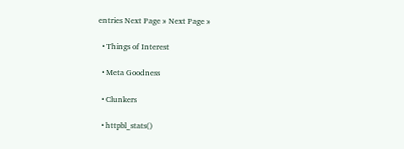entries Next Page » Next Page »

  • Things of Interest

  • Meta Goodness

  • Clunkers

  • httpbl_stats()